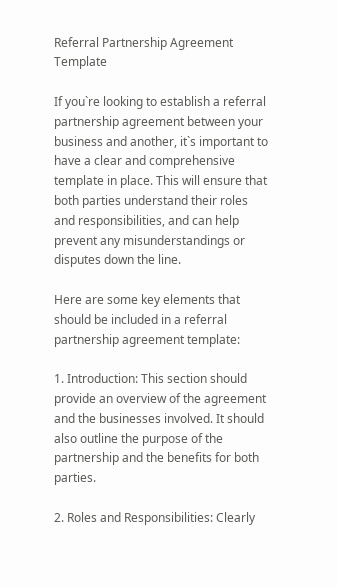Referral Partnership Agreement Template

If you`re looking to establish a referral partnership agreement between your business and another, it`s important to have a clear and comprehensive template in place. This will ensure that both parties understand their roles and responsibilities, and can help prevent any misunderstandings or disputes down the line.

Here are some key elements that should be included in a referral partnership agreement template:

1. Introduction: This section should provide an overview of the agreement and the businesses involved. It should also outline the purpose of the partnership and the benefits for both parties.

2. Roles and Responsibilities: Clearly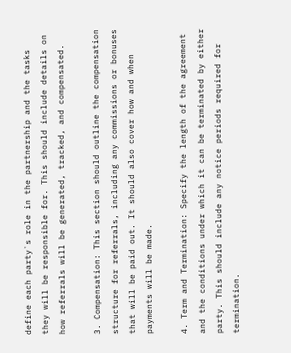define each party`s role in the partnership and the tasks they will be responsible for. This should include details on how referrals will be generated, tracked, and compensated.

3. Compensation: This section should outline the compensation structure for referrals, including any commissions or bonuses that will be paid out. It should also cover how and when payments will be made.

4. Term and Termination: Specify the length of the agreement and the conditions under which it can be terminated by either party. This should include any notice periods required for termination.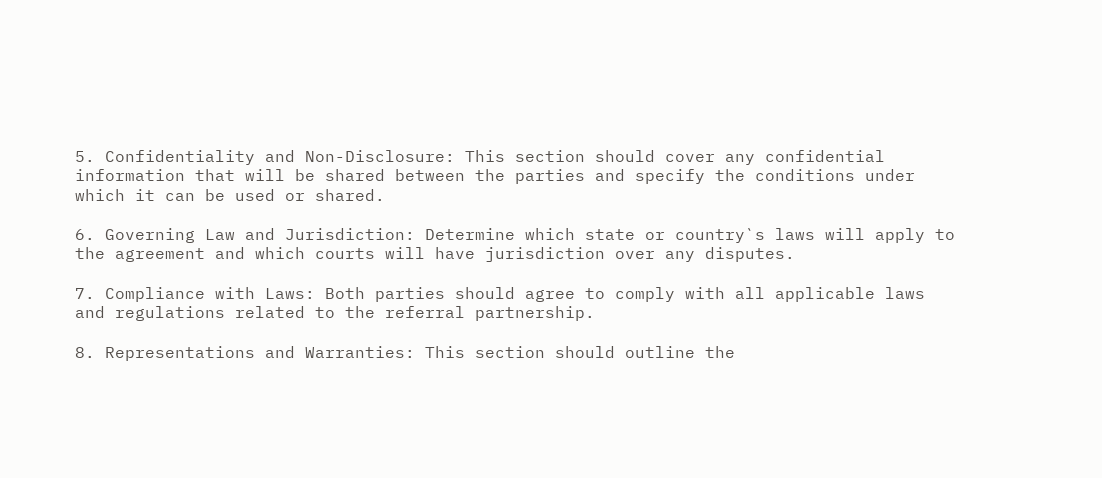5. Confidentiality and Non-Disclosure: This section should cover any confidential information that will be shared between the parties and specify the conditions under which it can be used or shared.

6. Governing Law and Jurisdiction: Determine which state or country`s laws will apply to the agreement and which courts will have jurisdiction over any disputes.

7. Compliance with Laws: Both parties should agree to comply with all applicable laws and regulations related to the referral partnership.

8. Representations and Warranties: This section should outline the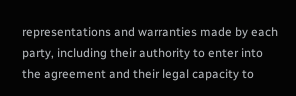representations and warranties made by each party, including their authority to enter into the agreement and their legal capacity to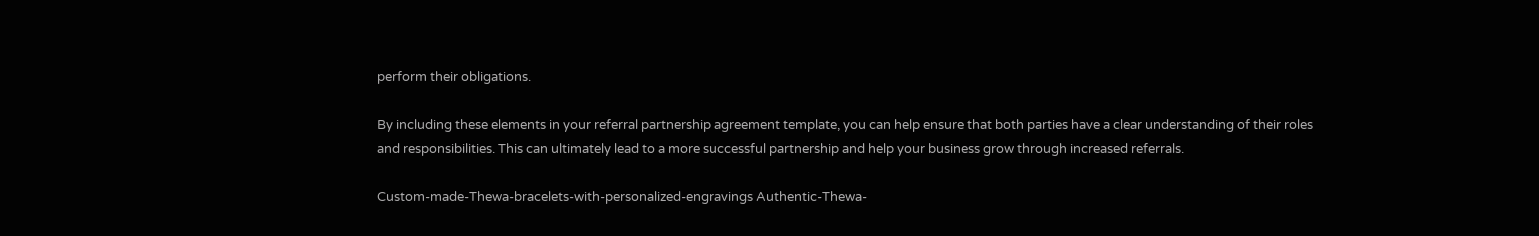perform their obligations.

By including these elements in your referral partnership agreement template, you can help ensure that both parties have a clear understanding of their roles and responsibilities. This can ultimately lead to a more successful partnership and help your business grow through increased referrals.

Custom-made-Thewa-bracelets-with-personalized-engravings Authentic-Thewa-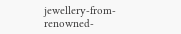jewellery-from-renowned-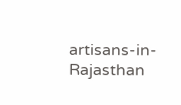artisans-in-Rajasthan